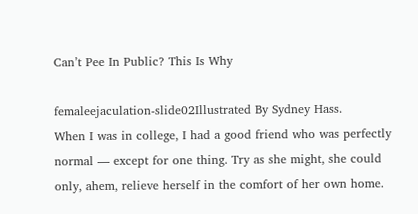Can’t Pee In Public? This Is Why

femaleejaculation-slide02Illustrated By Sydney Hass.
When I was in college, I had a good friend who was perfectly normal — except for one thing. Try as she might, she could only, ahem, relieve herself in the comfort of her own home.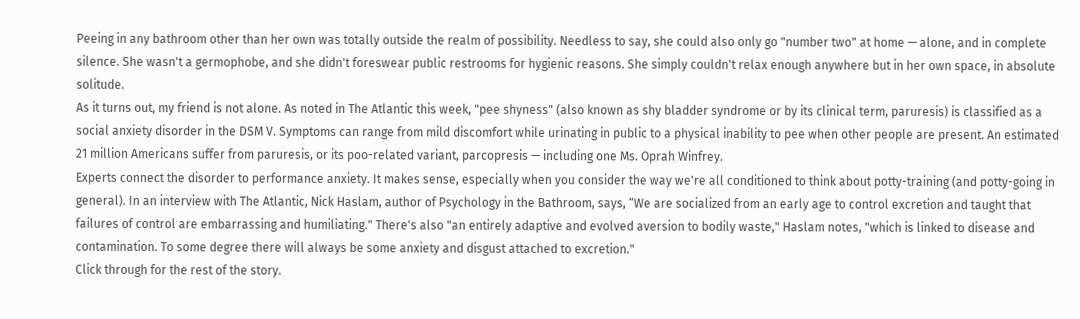Peeing in any bathroom other than her own was totally outside the realm of possibility. Needless to say, she could also only go "number two" at home — alone, and in complete silence. She wasn't a germophobe, and she didn't foreswear public restrooms for hygienic reasons. She simply couldn't relax enough anywhere but in her own space, in absolute solitude.
As it turns out, my friend is not alone. As noted in The Atlantic this week, "pee shyness" (also known as shy bladder syndrome or by its clinical term, paruresis) is classified as a social anxiety disorder in the DSM V. Symptoms can range from mild discomfort while urinating in public to a physical inability to pee when other people are present. An estimated 21 million Americans suffer from paruresis, or its poo-related variant, parcopresis — including one Ms. Oprah Winfrey.
Experts connect the disorder to performance anxiety. It makes sense, especially when you consider the way we're all conditioned to think about potty-training (and potty-going in general). In an interview with The Atlantic, Nick Haslam, author of Psychology in the Bathroom, says, “We are socialized from an early age to control excretion and taught that failures of control are embarrassing and humiliating." There's also "an entirely adaptive and evolved aversion to bodily waste," Haslam notes, "which is linked to disease and contamination. To some degree there will always be some anxiety and disgust attached to excretion."
Click through for the rest of the story.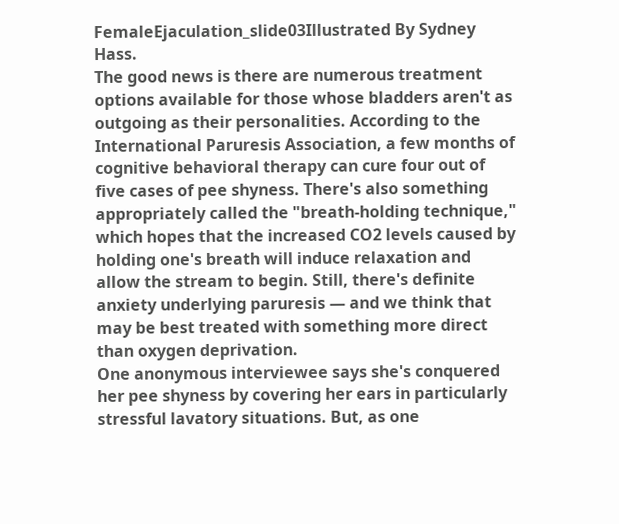FemaleEjaculation_slide03Illustrated By Sydney Hass.
The good news is there are numerous treatment options available for those whose bladders aren't as outgoing as their personalities. According to the International Paruresis Association, a few months of cognitive behavioral therapy can cure four out of five cases of pee shyness. There's also something appropriately called the "breath-holding technique," which hopes that the increased CO2 levels caused by holding one's breath will induce relaxation and allow the stream to begin. Still, there's definite anxiety underlying paruresis — and we think that may be best treated with something more direct than oxygen deprivation.
One anonymous interviewee says she's conquered her pee shyness by covering her ears in particularly stressful lavatory situations. But, as one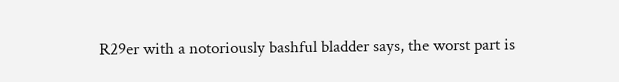R29er with a notoriously bashful bladder says, the worst part is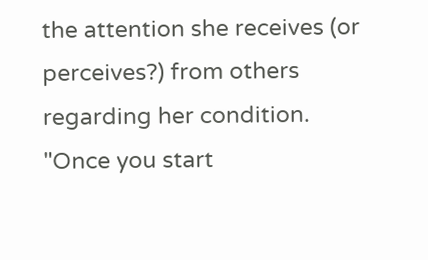the attention she receives (or perceives?) from others regarding her condition. "Once you start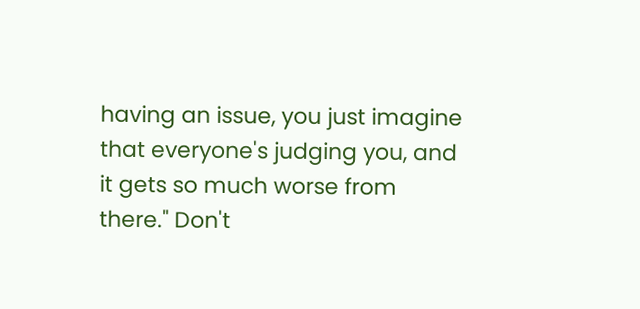having an issue, you just imagine that everyone's judging you, and it gets so much worse from there." Don't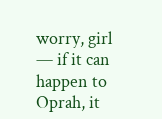worry, girl — if it can happen to Oprah, it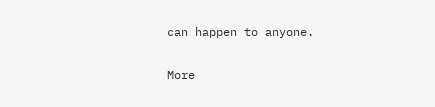can happen to anyone.

More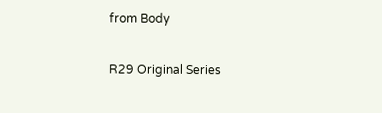from Body

R29 Original Series